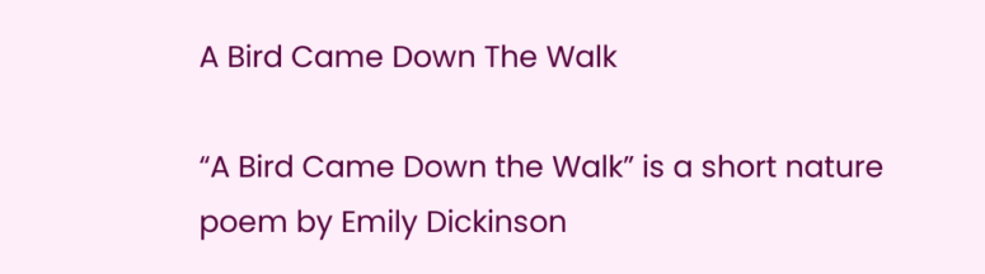A Bird Came Down The Walk

“A Bird Came Down the Walk” is a short nature poem by Emily Dickinson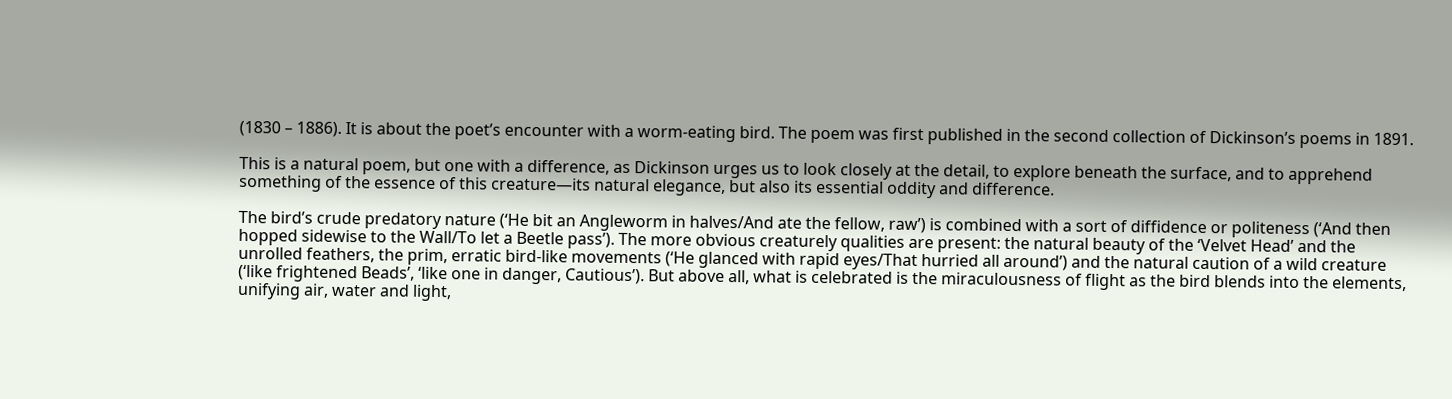(1830 – 1886). It is about the poet’s encounter with a worm-eating bird. The poem was first published in the second collection of Dickinson’s poems in 1891.

This is a natural poem, but one with a difference, as Dickinson urges us to look closely at the detail, to explore beneath the surface, and to apprehend something of the essence of this creature—its natural elegance, but also its essential oddity and difference.

The bird’s crude predatory nature (‘He bit an Angleworm in halves/And ate the fellow, raw’) is combined with a sort of diffidence or politeness (‘And then hopped sidewise to the Wall/To let a Beetle pass’). The more obvious creaturely qualities are present: the natural beauty of the ‘Velvet Head’ and the unrolled feathers, the prim, erratic bird-like movements (‘He glanced with rapid eyes/That hurried all around’) and the natural caution of a wild creature (‘like frightened Beads’, ‘like one in danger, Cautious’). But above all, what is celebrated is the miraculousness of flight as the bird blends into the elements, unifying air, water and light,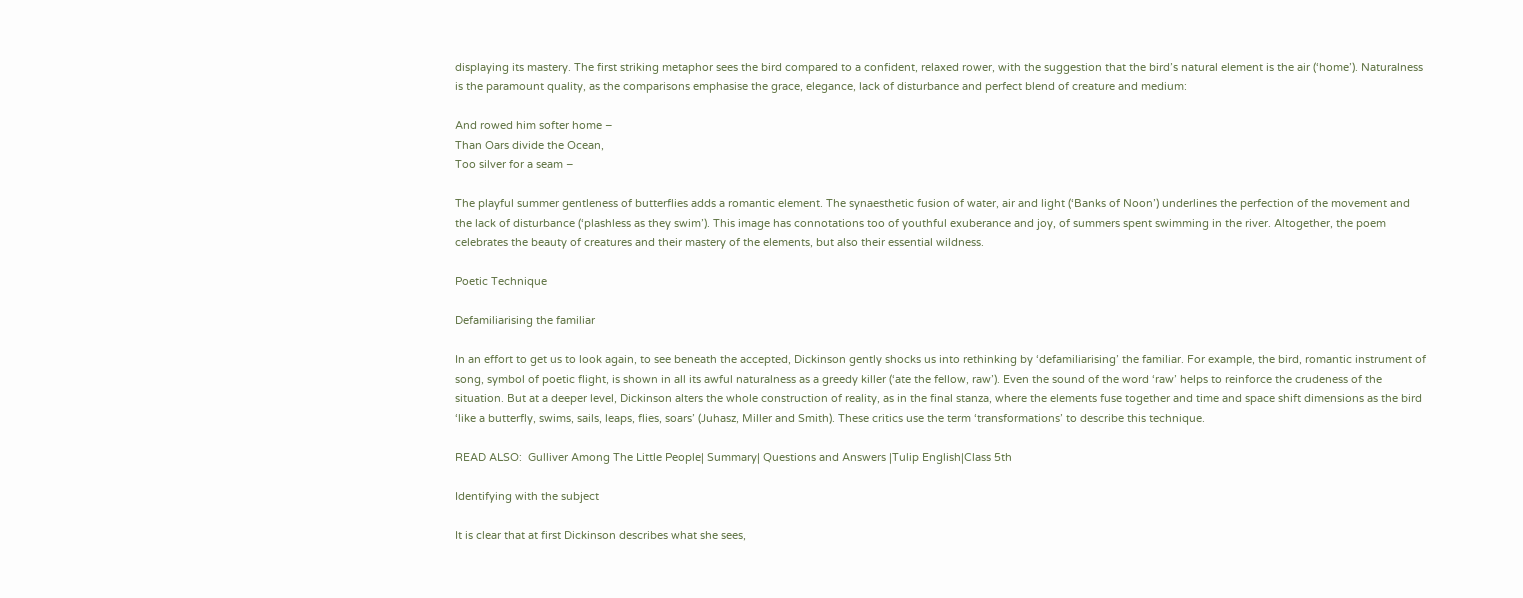displaying its mastery. The first striking metaphor sees the bird compared to a confident, relaxed rower, with the suggestion that the bird’s natural element is the air (‘home’). Naturalness is the paramount quality, as the comparisons emphasise the grace, elegance, lack of disturbance and perfect blend of creature and medium:

And rowed him softer home –
Than Oars divide the Ocean,
Too silver for a seam –

The playful summer gentleness of butterflies adds a romantic element. The synaesthetic fusion of water, air and light (‘Banks of Noon’) underlines the perfection of the movement and the lack of disturbance (‘plashless as they swim’). This image has connotations too of youthful exuberance and joy, of summers spent swimming in the river. Altogether, the poem celebrates the beauty of creatures and their mastery of the elements, but also their essential wildness.

Poetic Technique

Defamiliarising the familiar

In an effort to get us to look again, to see beneath the accepted, Dickinson gently shocks us into rethinking by ‘defamiliarising’ the familiar. For example, the bird, romantic instrument of song, symbol of poetic flight, is shown in all its awful naturalness as a greedy killer (‘ate the fellow, raw’). Even the sound of the word ‘raw’ helps to reinforce the crudeness of the situation. But at a deeper level, Dickinson alters the whole construction of reality, as in the final stanza, where the elements fuse together and time and space shift dimensions as the bird ‘like a butterfly, swims, sails, leaps, flies, soars’ (Juhasz, Miller and Smith). These critics use the term ‘transformations’ to describe this technique.

READ ALSO:  Gulliver Among The Little People| Summary| Questions and Answers |Tulip English|Class 5th

Identifying with the subject

It is clear that at first Dickinson describes what she sees,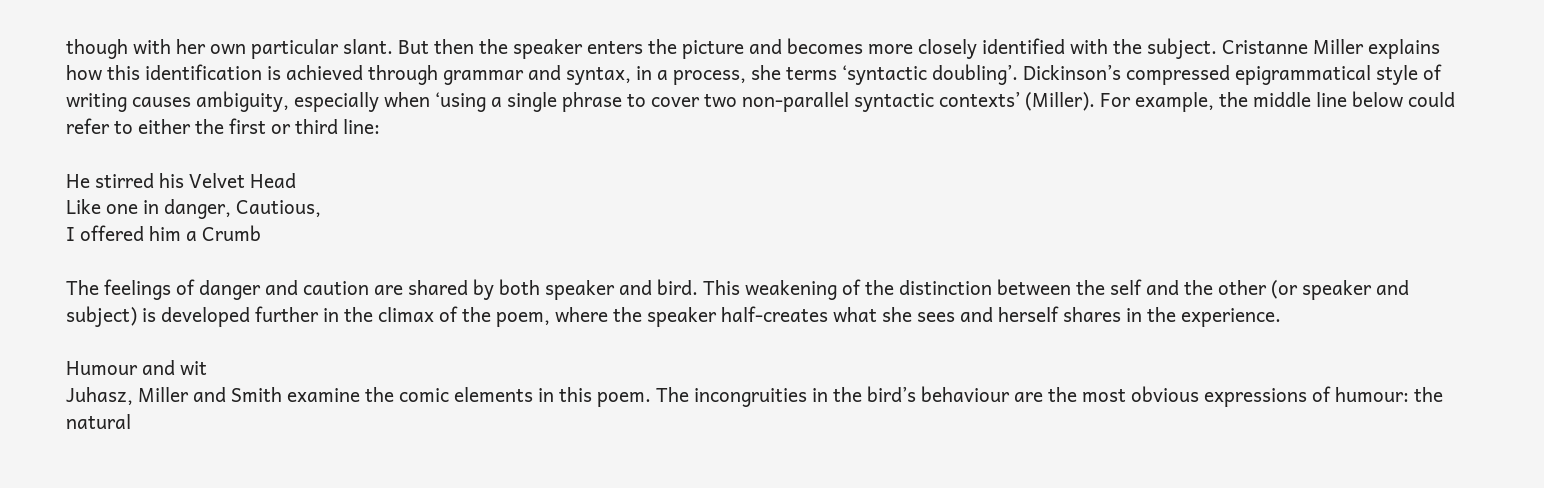though with her own particular slant. But then the speaker enters the picture and becomes more closely identified with the subject. Cristanne Miller explains how this identification is achieved through grammar and syntax, in a process, she terms ‘syntactic doubling’. Dickinson’s compressed epigrammatical style of writing causes ambiguity, especially when ‘using a single phrase to cover two non-parallel syntactic contexts’ (Miller). For example, the middle line below could refer to either the first or third line:

He stirred his Velvet Head
Like one in danger, Cautious,
I offered him a Crumb

The feelings of danger and caution are shared by both speaker and bird. This weakening of the distinction between the self and the other (or speaker and subject) is developed further in the climax of the poem, where the speaker half-creates what she sees and herself shares in the experience.

Humour and wit
Juhasz, Miller and Smith examine the comic elements in this poem. The incongruities in the bird’s behaviour are the most obvious expressions of humour: the natural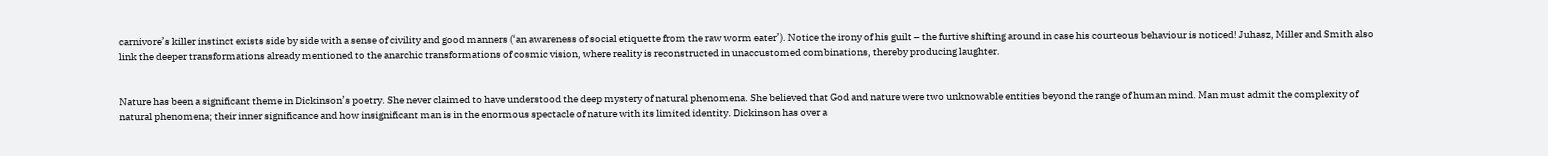carnivore’s killer instinct exists side by side with a sense of civility and good manners (‘an awareness of social etiquette from the raw worm eater’). Notice the irony of his guilt – the furtive shifting around in case his courteous behaviour is noticed! Juhasz, Miller and Smith also link the deeper transformations already mentioned to the anarchic transformations of cosmic vision, where reality is reconstructed in unaccustomed combinations, thereby producing laughter.


Nature has been a significant theme in Dickinson’s poetry. She never claimed to have understood the deep mystery of natural phenomena. She believed that God and nature were two unknowable entities beyond the range of human mind. Man must admit the complexity of natural phenomena; their inner significance and how insignificant man is in the enormous spectacle of nature with its limited identity. Dickinson has over a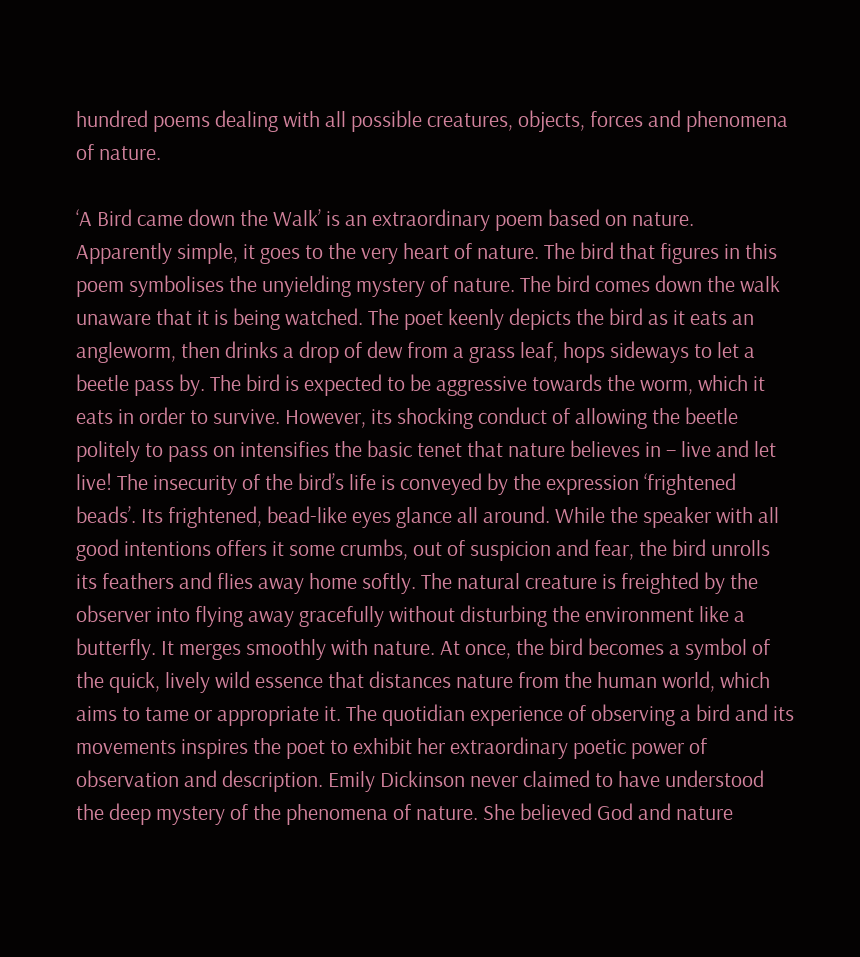hundred poems dealing with all possible creatures, objects, forces and phenomena of nature.

‘A Bird came down the Walk’ is an extraordinary poem based on nature. Apparently simple, it goes to the very heart of nature. The bird that figures in this poem symbolises the unyielding mystery of nature. The bird comes down the walk unaware that it is being watched. The poet keenly depicts the bird as it eats an angleworm, then drinks a drop of dew from a grass leaf, hops sideways to let a beetle pass by. The bird is expected to be aggressive towards the worm, which it eats in order to survive. However, its shocking conduct of allowing the beetle politely to pass on intensifies the basic tenet that nature believes in – live and let live! The insecurity of the bird’s life is conveyed by the expression ‘frightened beads’. Its frightened, bead-like eyes glance all around. While the speaker with all good intentions offers it some crumbs, out of suspicion and fear, the bird unrolls its feathers and flies away home softly. The natural creature is freighted by the observer into flying away gracefully without disturbing the environment like a butterfly. It merges smoothly with nature. At once, the bird becomes a symbol of the quick, lively wild essence that distances nature from the human world, which aims to tame or appropriate it. The quotidian experience of observing a bird and its movements inspires the poet to exhibit her extraordinary poetic power of observation and description. Emily Dickinson never claimed to have understood the deep mystery of the phenomena of nature. She believed God and nature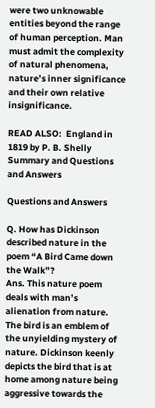were two unknowable entities beyond the range of human perception. Man must admit the complexity of natural phenomena, nature’s inner significance and their own relative insignificance.

READ ALSO:  England in 1819 by P. B. Shelly Summary and Questions and Answers

Questions and Answers

Q. How has Dickinson described nature in the poem “A Bird Came down the Walk”?
Ans. This nature poem deals with man’s alienation from nature. The bird is an emblem of the unyielding mystery of nature. Dickinson keenly depicts the bird that is at home among nature being aggressive towards the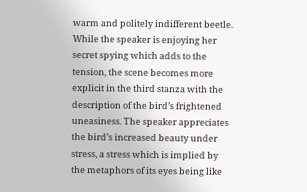warm and politely indifferent beetle. While the speaker is enjoying her secret spying which adds to the tension, the scene becomes more explicit in the third stanza with the description of the bird’s frightened uneasiness. The speaker appreciates the bird’s increased beauty under stress, a stress which is implied by the metaphors of its eyes being like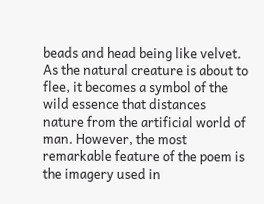beads and head being like velvet. As the natural creature is about to flee, it becomes a symbol of the wild essence that distances nature from the artificial world of man. However, the most remarkable feature of the poem is the imagery used in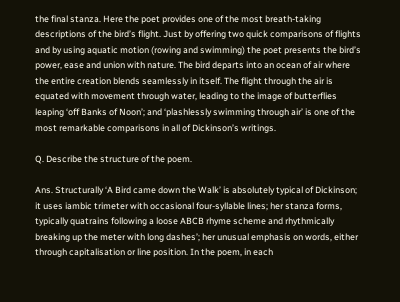the final stanza. Here the poet provides one of the most breath-taking descriptions of the bird’s flight. Just by offering two quick comparisons of flights and by using aquatic motion (rowing and swimming) the poet presents the bird’s power, ease and union with nature. The bird departs into an ocean of air where the entire creation blends seamlessly in itself. The flight through the air is equated with movement through water, leading to the image of butterflies leaping ‘off Banks of Noon’; and ‘plashlessly swimming through air’ is one of the most remarkable comparisons in all of Dickinson’s writings.

Q. Describe the structure of the poem.

Ans. Structurally ‘A Bird came down the Walk’ is absolutely typical of Dickinson; it uses iambic trimeter with occasional four-syllable lines; her stanza forms, typically quatrains following a loose ABCB rhyme scheme and rhythmically breaking up the meter with long dashes’; her unusual emphasis on words, either through capitalisation or line position. In the poem, in each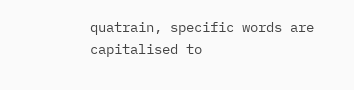quatrain, specific words are capitalised to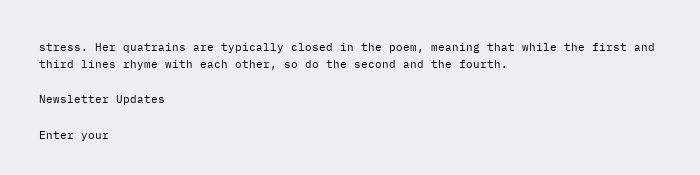stress. Her quatrains are typically closed in the poem, meaning that while the first and third lines rhyme with each other, so do the second and the fourth.

Newsletter Updates

Enter your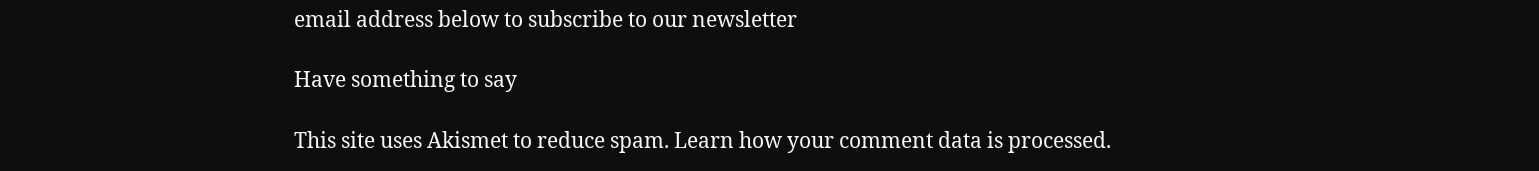email address below to subscribe to our newsletter

Have something to say

This site uses Akismet to reduce spam. Learn how your comment data is processed.